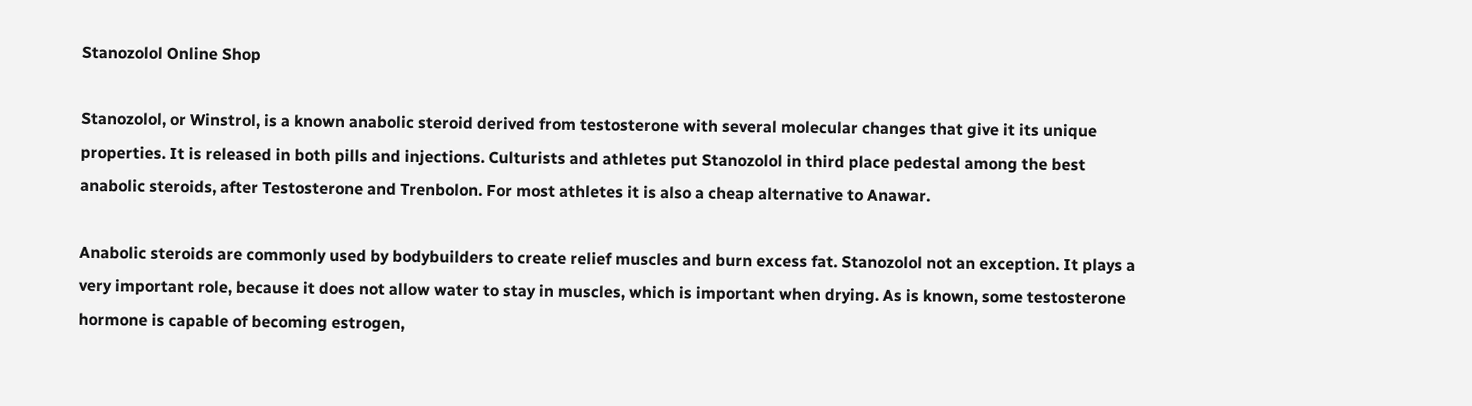Stanozolol Online Shop

Stanozolol, or Winstrol, is a known anabolic steroid derived from testosterone with several molecular changes that give it its unique properties. It is released in both pills and injections. Culturists and athletes put Stanozolol in third place pedestal among the best anabolic steroids, after Testosterone and Trenbolon. For most athletes it is also a cheap alternative to Anawar.

Anabolic steroids are commonly used by bodybuilders to create relief muscles and burn excess fat. Stanozolol not an exception. It plays a very important role, because it does not allow water to stay in muscles, which is important when drying. As is known, some testosterone hormone is capable of becoming estrogen,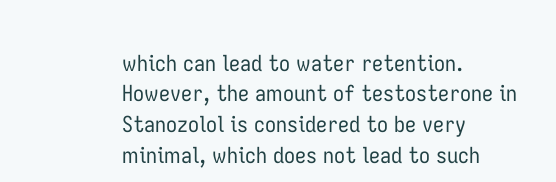which can lead to water retention. However, the amount of testosterone in Stanozolol is considered to be very minimal, which does not lead to such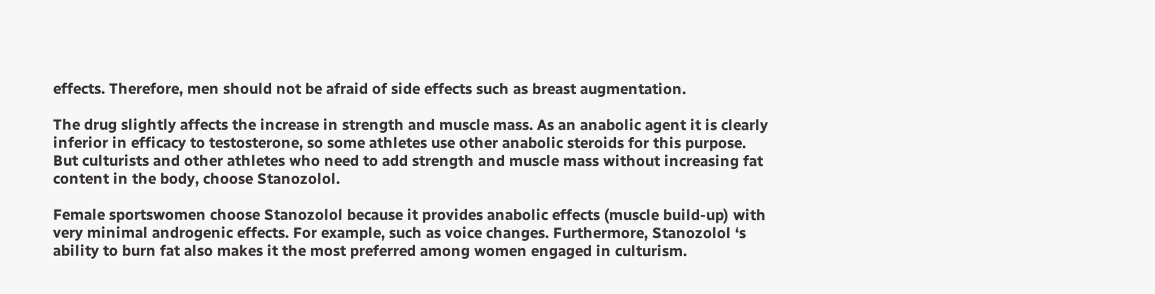effects. Therefore, men should not be afraid of side effects such as breast augmentation.

The drug slightly affects the increase in strength and muscle mass. As an anabolic agent it is clearly inferior in efficacy to testosterone, so some athletes use other anabolic steroids for this purpose. But culturists and other athletes who need to add strength and muscle mass without increasing fat content in the body, choose Stanozolol.

Female sportswomen choose Stanozolol because it provides anabolic effects (muscle build-up) with very minimal androgenic effects. For example, such as voice changes. Furthermore, Stanozolol ‘s ability to burn fat also makes it the most preferred among women engaged in culturism.